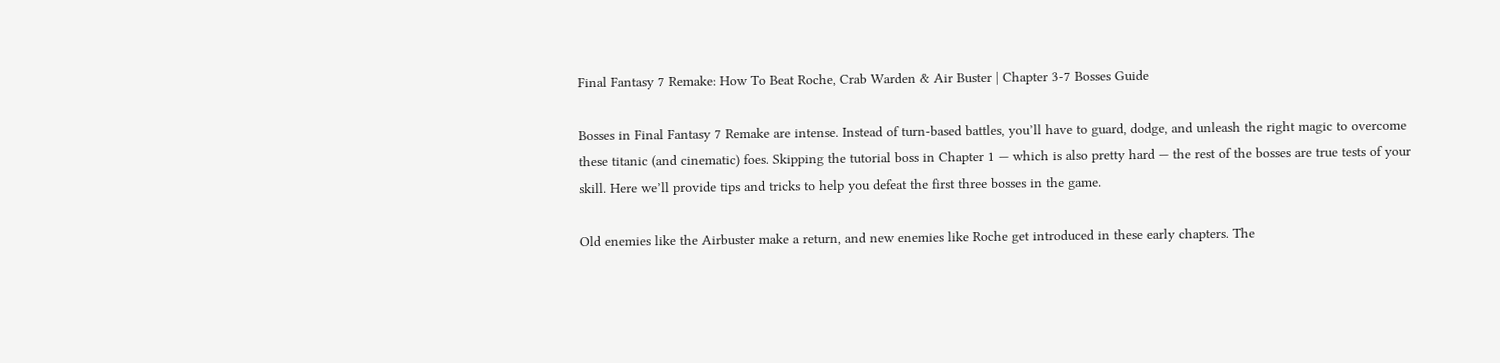Final Fantasy 7 Remake: How To Beat Roche, Crab Warden & Air Buster | Chapter 3-7 Bosses Guide

Bosses in Final Fantasy 7 Remake are intense. Instead of turn-based battles, you’ll have to guard, dodge, and unleash the right magic to overcome these titanic (and cinematic) foes. Skipping the tutorial boss in Chapter 1 — which is also pretty hard — the rest of the bosses are true tests of your skill. Here we’ll provide tips and tricks to help you defeat the first three bosses in the game.

Old enemies like the Airbuster make a return, and new enemies like Roche get introduced in these early chapters. The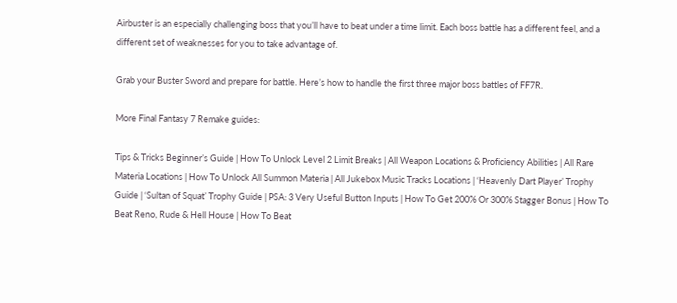Airbuster is an especially challenging boss that you’ll have to beat under a time limit. Each boss battle has a different feel, and a different set of weaknesses for you to take advantage of.

Grab your Buster Sword and prepare for battle. Here’s how to handle the first three major boss battles of FF7R.

More Final Fantasy 7 Remake guides:

Tips & Tricks Beginner’s Guide | How To Unlock Level 2 Limit Breaks | All Weapon Locations & Proficiency Abilities | All Rare Materia Locations | How To Unlock All Summon Materia | All Jukebox Music Tracks Locations | ‘Heavenly Dart Player’ Trophy Guide | ‘Sultan of Squat’ Trophy Guide | PSA: 3 Very Useful Button Inputs | How To Get 200% Or 300% Stagger Bonus | How To Beat Reno, Rude & Hell House | How To Beat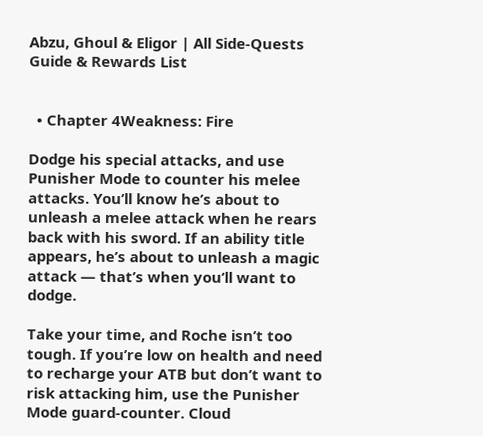Abzu, Ghoul & Eligor | All Side-Quests Guide & Rewards List


  • Chapter 4Weakness: Fire

Dodge his special attacks, and use Punisher Mode to counter his melee attacks. You’ll know he’s about to unleash a melee attack when he rears back with his sword. If an ability title appears, he’s about to unleash a magic attack — that’s when you’ll want to dodge.

Take your time, and Roche isn’t too tough. If you’re low on health and need to recharge your ATB but don’t want to risk attacking him, use the Punisher Mode guard-counter. Cloud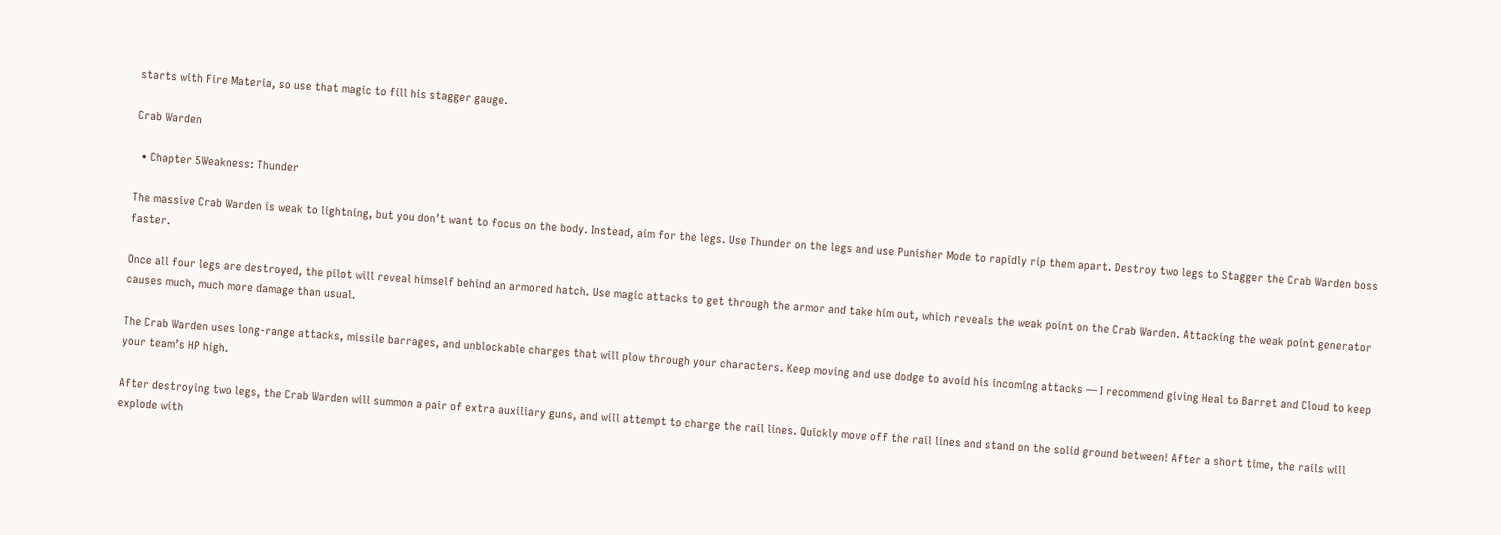starts with Fire Materia, so use that magic to fill his stagger gauge.

Crab Warden

  • Chapter 5Weakness: Thunder

The massive Crab Warden is weak to lightning, but you don’t want to focus on the body. Instead, aim for the legs. Use Thunder on the legs and use Punisher Mode to rapidly rip them apart. Destroy two legs to Stagger the Crab Warden boss faster.

Once all four legs are destroyed, the pilot will reveal himself behind an armored hatch. Use magic attacks to get through the armor and take him out, which reveals the weak point on the Crab Warden. Attacking the weak point generator causes much, much more damage than usual.

The Crab Warden uses long-range attacks, missile barrages, and unblockable charges that will plow through your characters. Keep moving and use dodge to avoid his incoming attacks — I recommend giving Heal to Barret and Cloud to keep your team’s HP high.

After destroying two legs, the Crab Warden will summon a pair of extra auxiliary guns, and will attempt to charge the rail lines. Quickly move off the rail lines and stand on the solid ground between! After a short time, the rails will explode with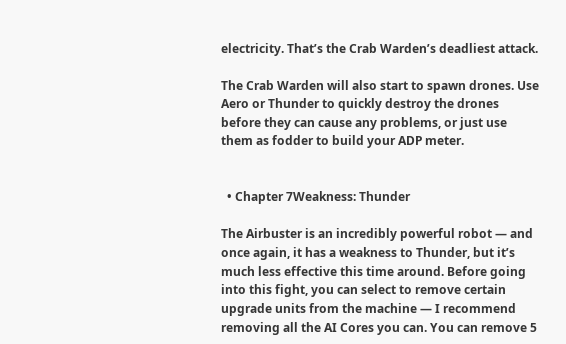electricity. That’s the Crab Warden’s deadliest attack.

The Crab Warden will also start to spawn drones. Use Aero or Thunder to quickly destroy the drones before they can cause any problems, or just use them as fodder to build your ADP meter.


  • Chapter 7Weakness: Thunder

The Airbuster is an incredibly powerful robot — and once again, it has a weakness to Thunder, but it’s much less effective this time around. Before going into this fight, you can select to remove certain upgrade units from the machine — I recommend removing all the AI Cores you can. You can remove 5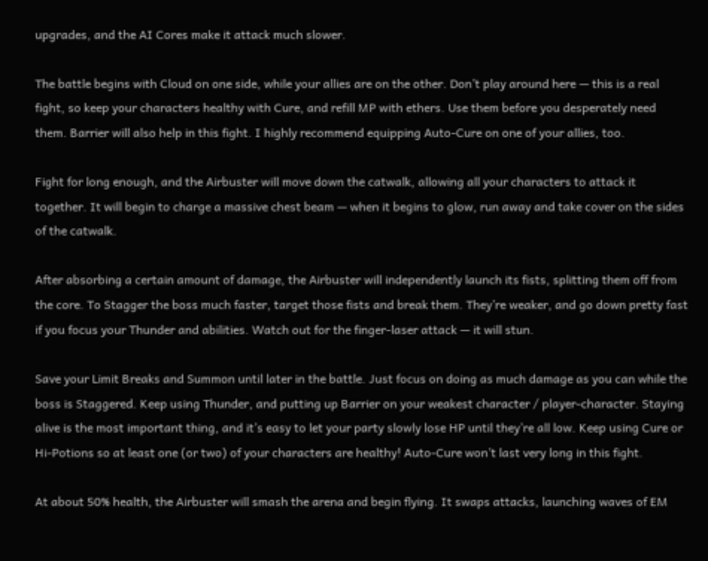upgrades, and the AI Cores make it attack much slower.

The battle begins with Cloud on one side, while your allies are on the other. Don’t play around here — this is a real fight, so keep your characters healthy with Cure, and refill MP with ethers. Use them before you desperately need them. Barrier will also help in this fight. I highly recommend equipping Auto-Cure on one of your allies, too.

Fight for long enough, and the Airbuster will move down the catwalk, allowing all your characters to attack it together. It will begin to charge a massive chest beam — when it begins to glow, run away and take cover on the sides of the catwalk.

After absorbing a certain amount of damage, the Airbuster will independently launch its fists, splitting them off from the core. To Stagger the boss much faster, target those fists and break them. They’re weaker, and go down pretty fast if you focus your Thunder and abilities. Watch out for the finger-laser attack — it will stun.

Save your Limit Breaks and Summon until later in the battle. Just focus on doing as much damage as you can while the boss is Staggered. Keep using Thunder, and putting up Barrier on your weakest character / player-character. Staying alive is the most important thing, and it’s easy to let your party slowly lose HP until they’re all low. Keep using Cure or Hi-Potions so at least one (or two) of your characters are healthy! Auto-Cure won’t last very long in this fight.

At about 50% health, the Airbuster will smash the arena and begin flying. It swaps attacks, launching waves of EM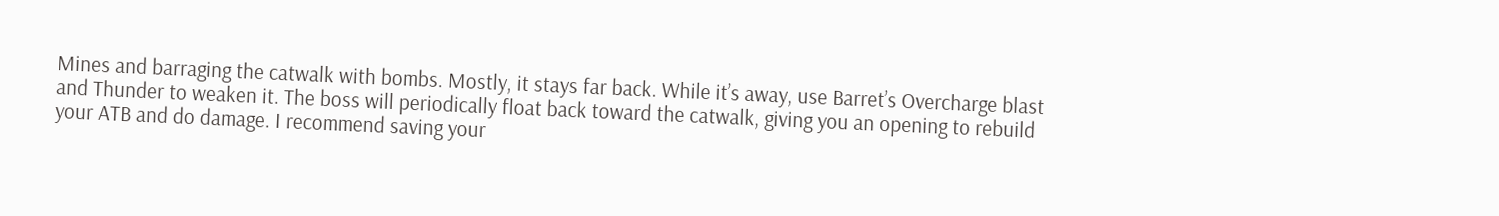Mines and barraging the catwalk with bombs. Mostly, it stays far back. While it’s away, use Barret’s Overcharge blast and Thunder to weaken it. The boss will periodically float back toward the catwalk, giving you an opening to rebuild your ATB and do damage. I recommend saving your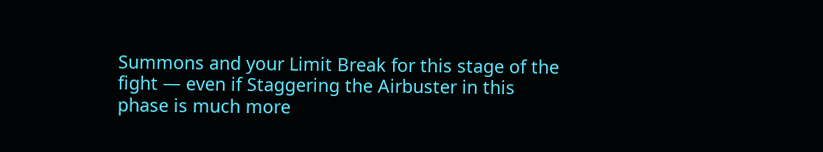Summons and your Limit Break for this stage of the fight — even if Staggering the Airbuster in this phase is much more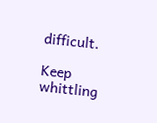difficult.

Keep whittling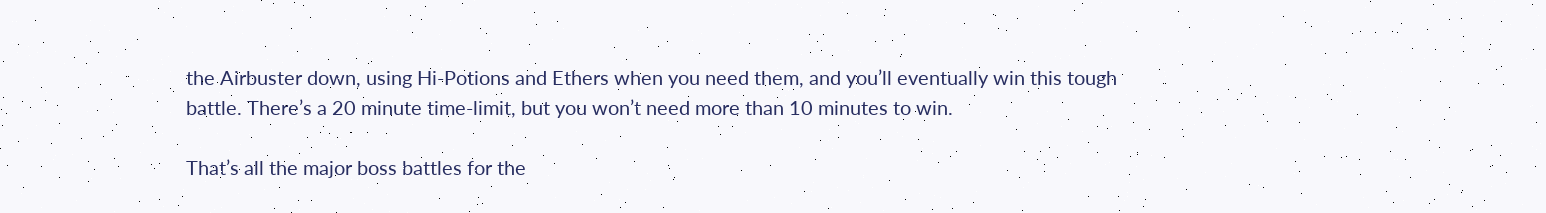the Airbuster down, using Hi-Potions and Ethers when you need them, and you’ll eventually win this tough battle. There’s a 20 minute time-limit, but you won’t need more than 10 minutes to win.

That’s all the major boss battles for the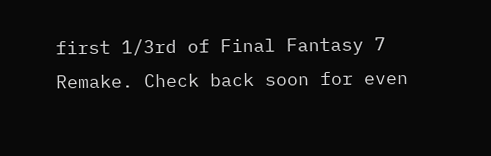first 1/3rd of Final Fantasy 7 Remake. Check back soon for even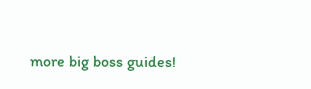more big boss guides!